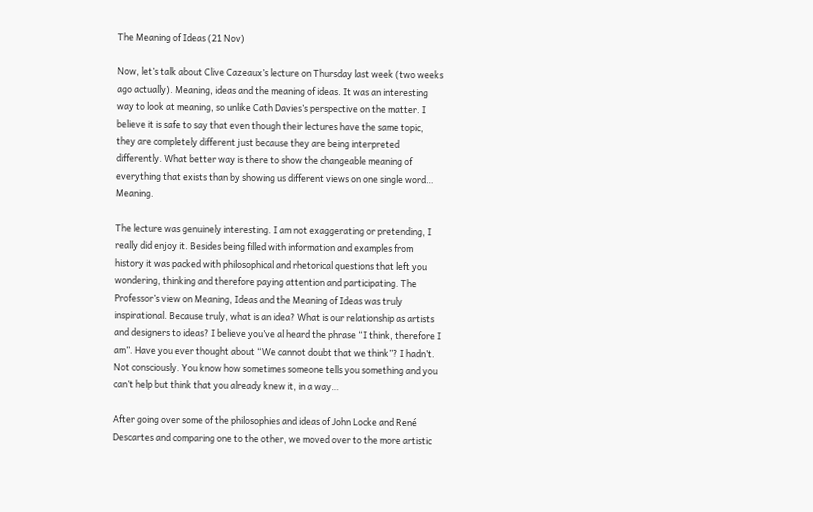The Meaning of Ideas (21 Nov)

Now, let’s talk about Clive Cazeaux’s lecture on Thursday last week (two weeks ago actually). Meaning, ideas and the meaning of ideas. It was an interesting way to look at meaning, so unlike Cath Davies’s perspective on the matter. I believe it is safe to say that even though their lectures have the same topic, they are completely different just because they are being interpreted differently. What better way is there to show the changeable meaning of everything that exists than by showing us different views on one single word… Meaning.

The lecture was genuinely interesting. I am not exaggerating or pretending, I really did enjoy it. Besides being filled with information and examples from history it was packed with philosophical and rhetorical questions that left you wondering, thinking and therefore paying attention and participating. The Professor’s view on Meaning, Ideas and the Meaning of Ideas was truly inspirational. Because truly, what is an idea? What is our relationship as artists and designers to ideas? I believe you’ve al heard the phrase “I think, therefore I am”. Have you ever thought about “We cannot doubt that we think”? I hadn’t. Not consciously. You know how sometimes someone tells you something and you can’t help but think that you already knew it, in a way…

After going over some of the philosophies and ideas of John Locke and René Descartes and comparing one to the other, we moved over to the more artistic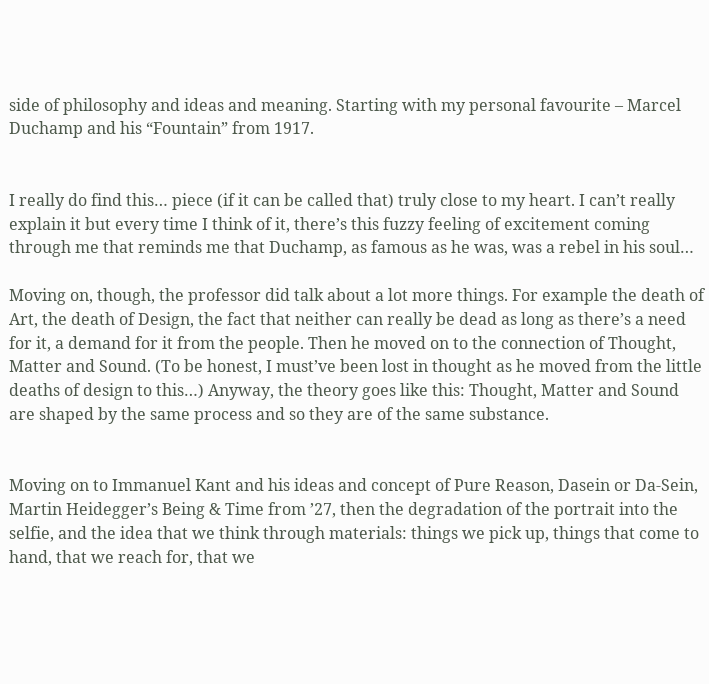side of philosophy and ideas and meaning. Starting with my personal favourite – Marcel Duchamp and his “Fountain” from 1917.


I really do find this… piece (if it can be called that) truly close to my heart. I can’t really explain it but every time I think of it, there’s this fuzzy feeling of excitement coming through me that reminds me that Duchamp, as famous as he was, was a rebel in his soul…

Moving on, though, the professor did talk about a lot more things. For example the death of Art, the death of Design, the fact that neither can really be dead as long as there’s a need for it, a demand for it from the people. Then he moved on to the connection of Thought, Matter and Sound. (To be honest, I must’ve been lost in thought as he moved from the little deaths of design to this…) Anyway, the theory goes like this: Thought, Matter and Sound are shaped by the same process and so they are of the same substance.


Moving on to Immanuel Kant and his ideas and concept of Pure Reason, Dasein or Da-Sein, Martin Heidegger’s Being & Time from ’27, then the degradation of the portrait into the selfie, and the idea that we think through materials: things we pick up, things that come to hand, that we reach for, that we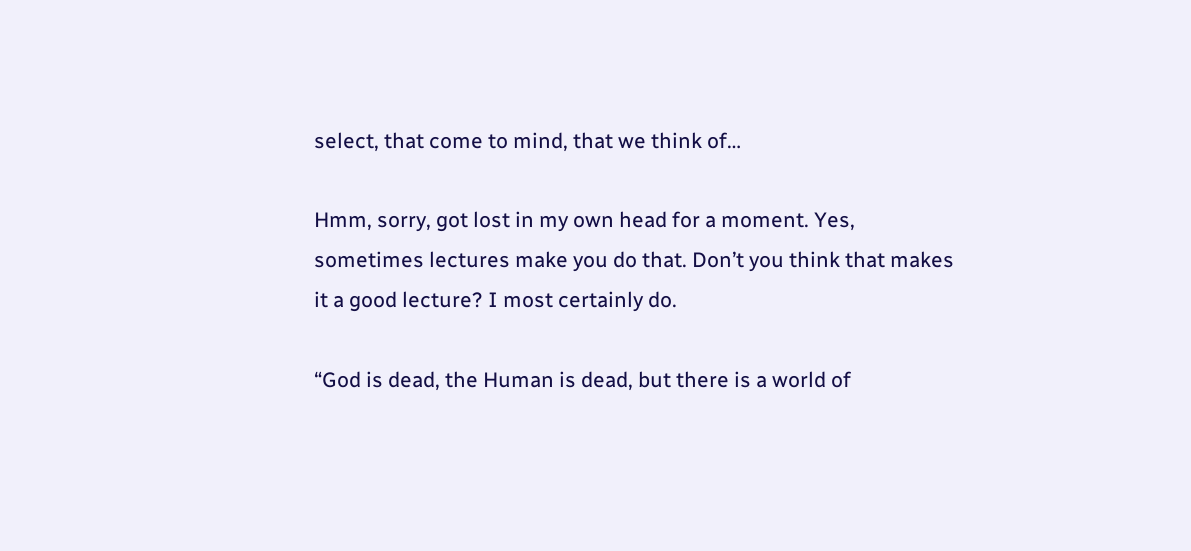select, that come to mind, that we think of…

Hmm, sorry, got lost in my own head for a moment. Yes, sometimes lectures make you do that. Don’t you think that makes it a good lecture? I most certainly do.

“God is dead, the Human is dead, but there is a world of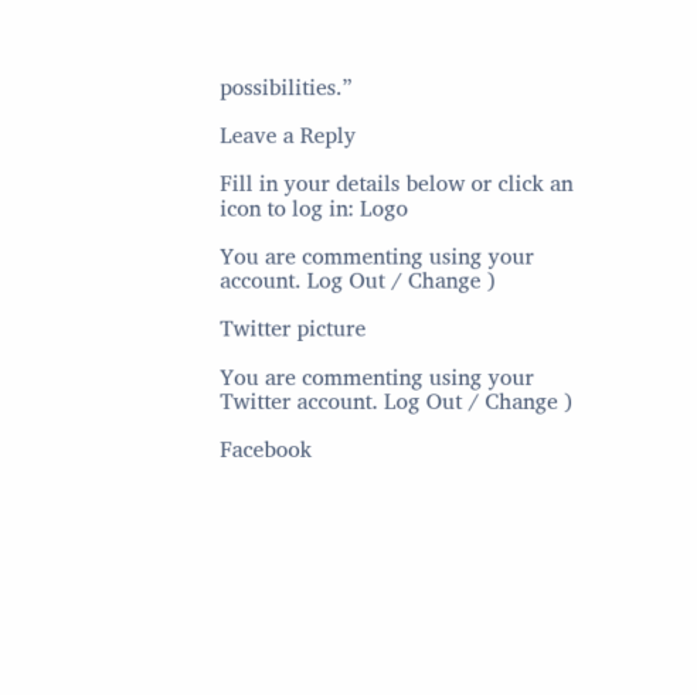possibilities.”

Leave a Reply

Fill in your details below or click an icon to log in: Logo

You are commenting using your account. Log Out / Change )

Twitter picture

You are commenting using your Twitter account. Log Out / Change )

Facebook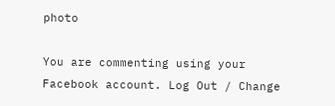photo

You are commenting using your Facebook account. Log Out / Change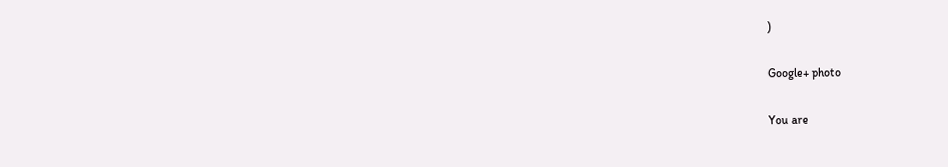)

Google+ photo

You are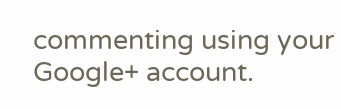commenting using your Google+ account.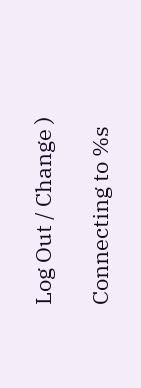Log Out / Change )

Connecting to %s